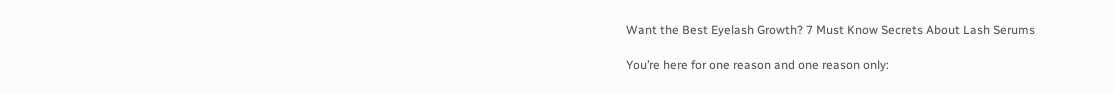Want the Best Eyelash Growth? 7 Must Know Secrets About Lash Serums

You’re here for one reason and one reason only: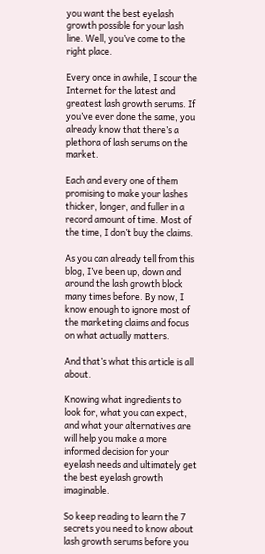you want the best eyelash growth possible for your lash line. Well, you’ve come to the right place.

Every once in awhile, I scour the Internet for the latest and greatest lash growth serums. If you’ve ever done the same, you already know that there’s a plethora of lash serums on the market.

Each and every one of them promising to make your lashes thicker, longer, and fuller in a record amount of time. Most of the time, I don’t buy the claims.

As you can already tell from this blog, I’ve been up, down and around the lash growth block many times before. By now, I know enough to ignore most of the marketing claims and focus on what actually matters.

And that’s what this article is all about.

Knowing what ingredients to look for, what you can expect, and what your alternatives are will help you make a more informed decision for your eyelash needs and ultimately get the best eyelash growth imaginable.

So keep reading to learn the 7 secrets you need to know about lash growth serums before you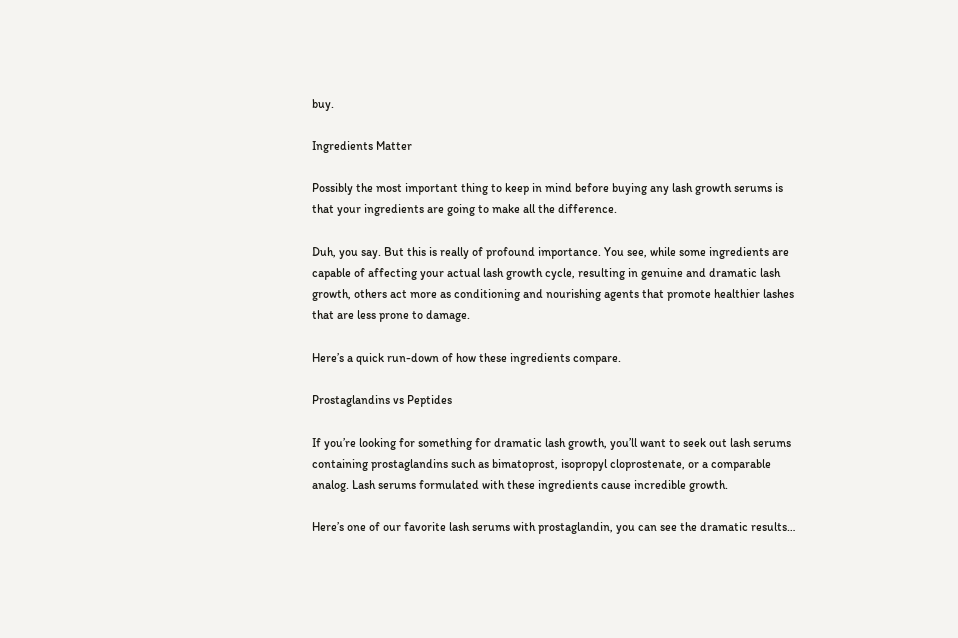buy.

Ingredients Matter

Possibly the most important thing to keep in mind before buying any lash growth serums is that your ingredients are going to make all the difference.

Duh, you say. But this is really of profound importance. You see, while some ingredients are capable of affecting your actual lash growth cycle, resulting in genuine and dramatic lash growth, others act more as conditioning and nourishing agents that promote healthier lashes that are less prone to damage.

Here’s a quick run-down of how these ingredients compare.

Prostaglandins vs Peptides

If you’re looking for something for dramatic lash growth, you’ll want to seek out lash serums containing prostaglandins such as bimatoprost, isopropyl cloprostenate, or a comparable analog. Lash serums formulated with these ingredients cause incredible growth.

Here’s one of our favorite lash serums with prostaglandin, you can see the dramatic results…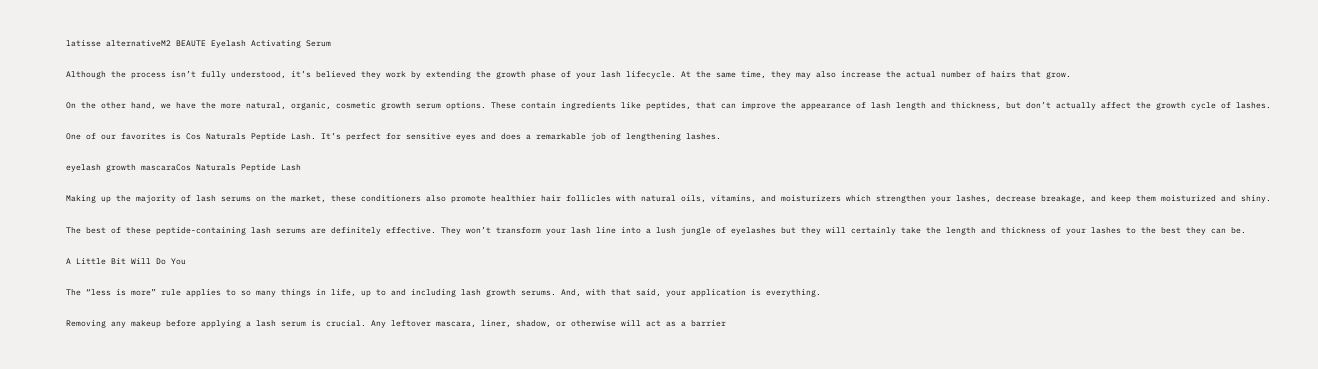latisse alternativeM2 BEAUTE Eyelash Activating Serum

Although the process isn’t fully understood, it’s believed they work by extending the growth phase of your lash lifecycle. At the same time, they may also increase the actual number of hairs that grow.

On the other hand, we have the more natural, organic, cosmetic growth serum options. These contain ingredients like peptides, that can improve the appearance of lash length and thickness, but don’t actually affect the growth cycle of lashes.

One of our favorites is Cos Naturals Peptide Lash. It’s perfect for sensitive eyes and does a remarkable job of lengthening lashes.

eyelash growth mascaraCos Naturals Peptide Lash

Making up the majority of lash serums on the market, these conditioners also promote healthier hair follicles with natural oils, vitamins, and moisturizers which strengthen your lashes, decrease breakage, and keep them moisturized and shiny.

The best of these peptide-containing lash serums are definitely effective. They won’t transform your lash line into a lush jungle of eyelashes but they will certainly take the length and thickness of your lashes to the best they can be.

A Little Bit Will Do You

The “less is more” rule applies to so many things in life, up to and including lash growth serums. And, with that said, your application is everything.

Removing any makeup before applying a lash serum is crucial. Any leftover mascara, liner, shadow, or otherwise will act as a barrier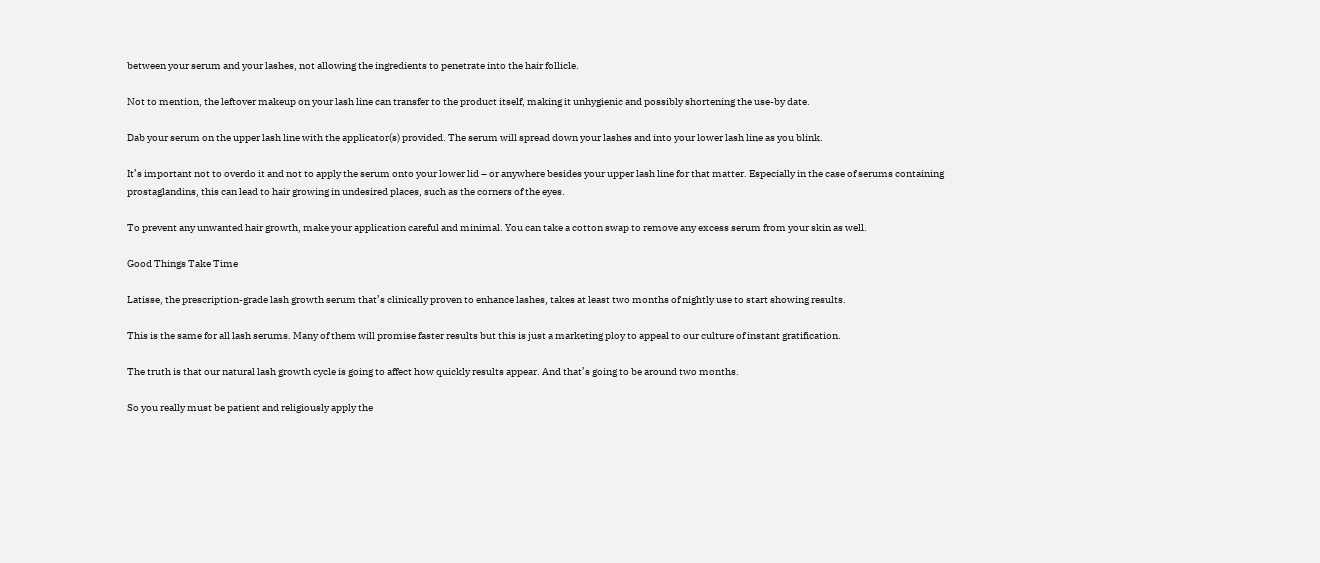between your serum and your lashes, not allowing the ingredients to penetrate into the hair follicle.

Not to mention, the leftover makeup on your lash line can transfer to the product itself, making it unhygienic and possibly shortening the use-by date.

Dab your serum on the upper lash line with the applicator(s) provided. The serum will spread down your lashes and into your lower lash line as you blink.

It’s important not to overdo it and not to apply the serum onto your lower lid – or anywhere besides your upper lash line for that matter. Especially in the case of serums containing prostaglandins, this can lead to hair growing in undesired places, such as the corners of the eyes.

To prevent any unwanted hair growth, make your application careful and minimal. You can take a cotton swap to remove any excess serum from your skin as well.

Good Things Take Time

Latisse, the prescription-grade lash growth serum that’s clinically proven to enhance lashes, takes at least two months of nightly use to start showing results.

This is the same for all lash serums. Many of them will promise faster results but this is just a marketing ploy to appeal to our culture of instant gratification.

The truth is that our natural lash growth cycle is going to affect how quickly results appear. And that’s going to be around two months.

So you really must be patient and religiously apply the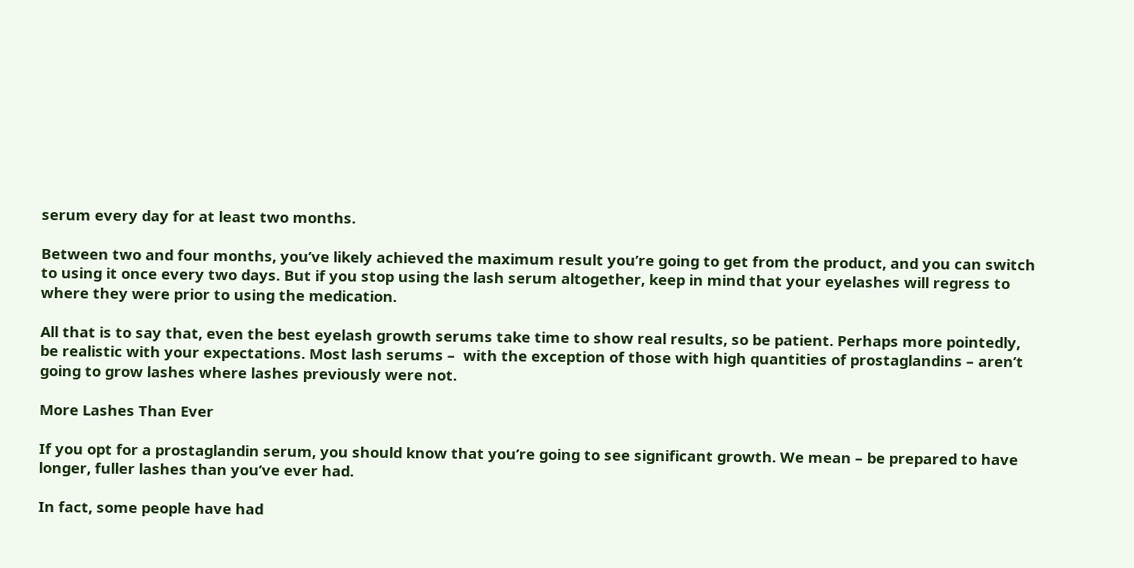serum every day for at least two months.

Between two and four months, you’ve likely achieved the maximum result you’re going to get from the product, and you can switch to using it once every two days. But if you stop using the lash serum altogether, keep in mind that your eyelashes will regress to where they were prior to using the medication.

All that is to say that, even the best eyelash growth serums take time to show real results, so be patient. Perhaps more pointedly, be realistic with your expectations. Most lash serums –  with the exception of those with high quantities of prostaglandins – aren’t going to grow lashes where lashes previously were not.

More Lashes Than Ever

If you opt for a prostaglandin serum, you should know that you’re going to see significant growth. We mean – be prepared to have longer, fuller lashes than you’ve ever had.

In fact, some people have had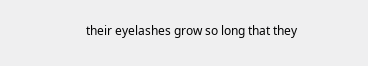their eyelashes grow so long that they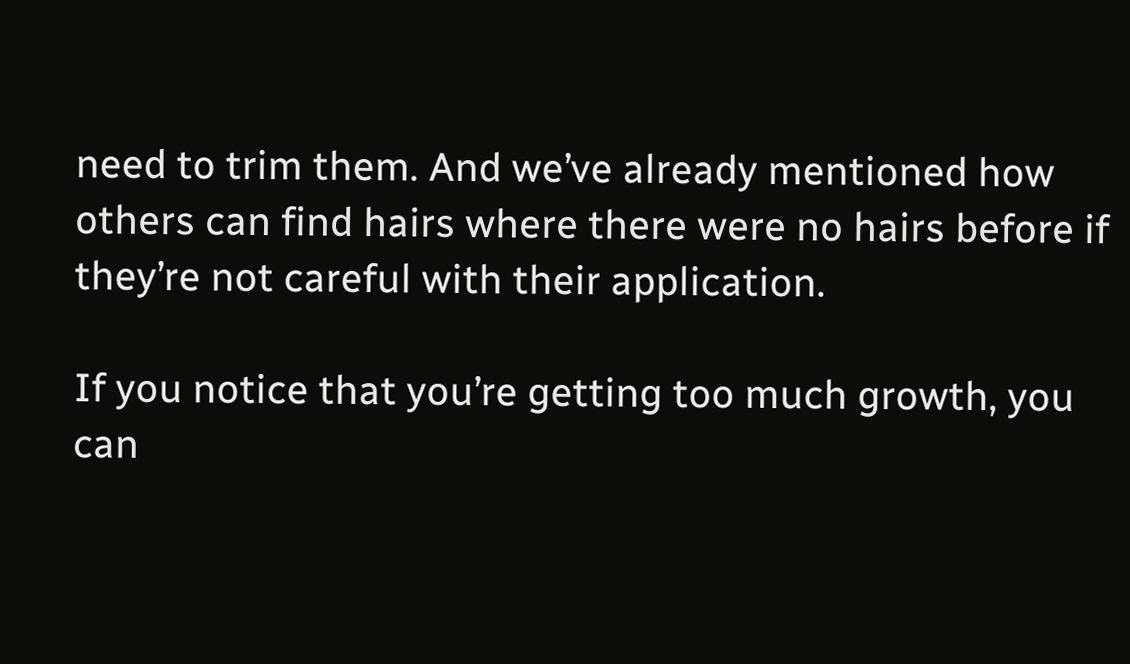need to trim them. And we’ve already mentioned how others can find hairs where there were no hairs before if they’re not careful with their application.

If you notice that you’re getting too much growth, you can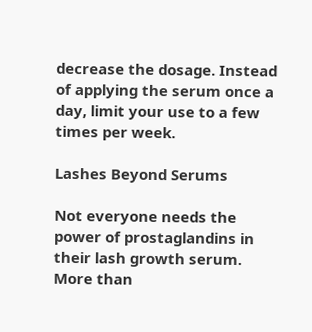decrease the dosage. Instead of applying the serum once a day, limit your use to a few times per week.

Lashes Beyond Serums

Not everyone needs the power of prostaglandins in their lash growth serum. More than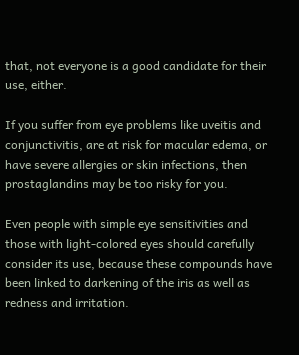that, not everyone is a good candidate for their use, either.

If you suffer from eye problems like uveitis and conjunctivitis, are at risk for macular edema, or have severe allergies or skin infections, then prostaglandins may be too risky for you.

Even people with simple eye sensitivities and those with light-colored eyes should carefully consider its use, because these compounds have been linked to darkening of the iris as well as redness and irritation.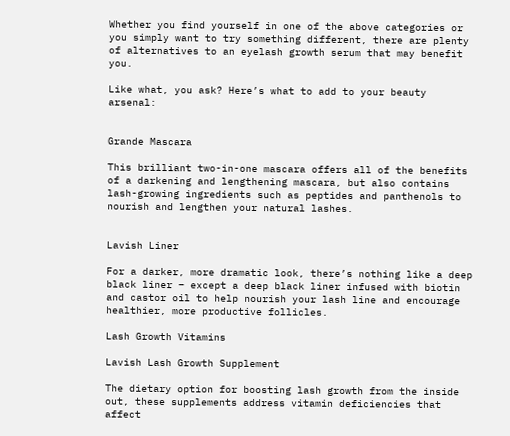Whether you find yourself in one of the above categories or you simply want to try something different, there are plenty of alternatives to an eyelash growth serum that may benefit you.

Like what, you ask? Here’s what to add to your beauty arsenal:


Grande Mascara

This brilliant two-in-one mascara offers all of the benefits of a darkening and lengthening mascara, but also contains lash-growing ingredients such as peptides and panthenols to nourish and lengthen your natural lashes.


Lavish Liner

For a darker, more dramatic look, there’s nothing like a deep black liner – except a deep black liner infused with biotin and castor oil to help nourish your lash line and encourage healthier, more productive follicles.

Lash Growth Vitamins

Lavish Lash Growth Supplement

The dietary option for boosting lash growth from the inside out, these supplements address vitamin deficiencies that affect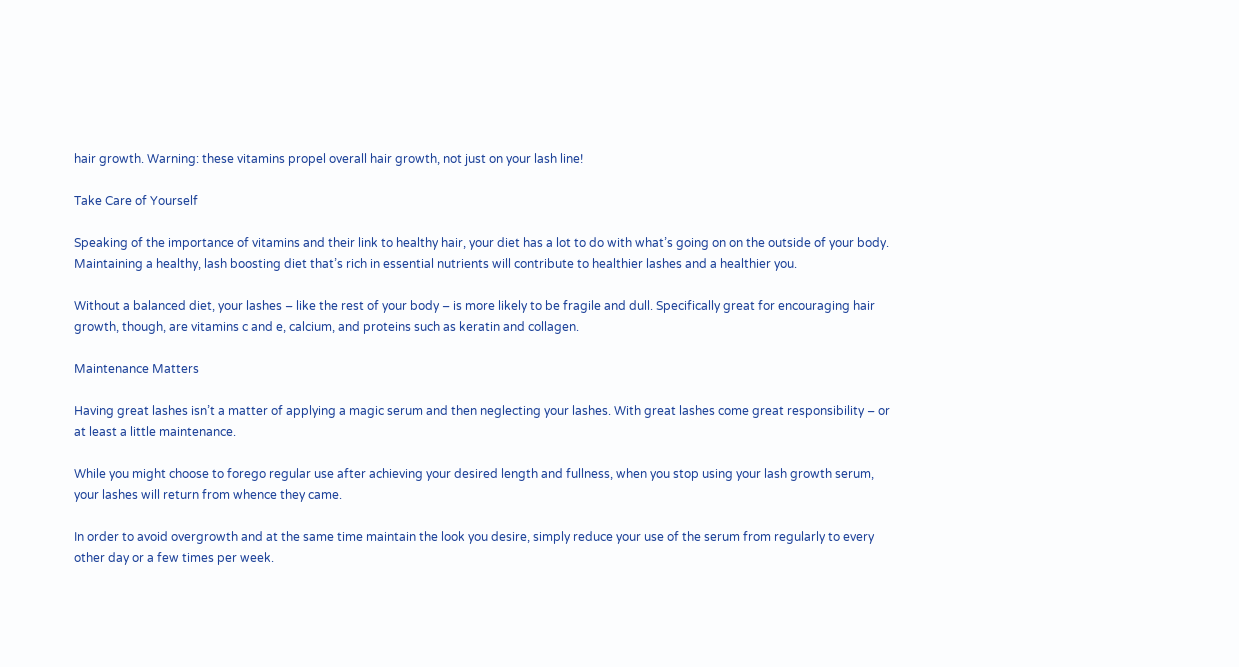hair growth. Warning: these vitamins propel overall hair growth, not just on your lash line!

Take Care of Yourself

Speaking of the importance of vitamins and their link to healthy hair, your diet has a lot to do with what’s going on on the outside of your body. Maintaining a healthy, lash boosting diet that’s rich in essential nutrients will contribute to healthier lashes and a healthier you.

Without a balanced diet, your lashes – like the rest of your body – is more likely to be fragile and dull. Specifically great for encouraging hair growth, though, are vitamins c and e, calcium, and proteins such as keratin and collagen.

Maintenance Matters

Having great lashes isn’t a matter of applying a magic serum and then neglecting your lashes. With great lashes come great responsibility – or at least a little maintenance.

While you might choose to forego regular use after achieving your desired length and fullness, when you stop using your lash growth serum, your lashes will return from whence they came.

In order to avoid overgrowth and at the same time maintain the look you desire, simply reduce your use of the serum from regularly to every other day or a few times per week.